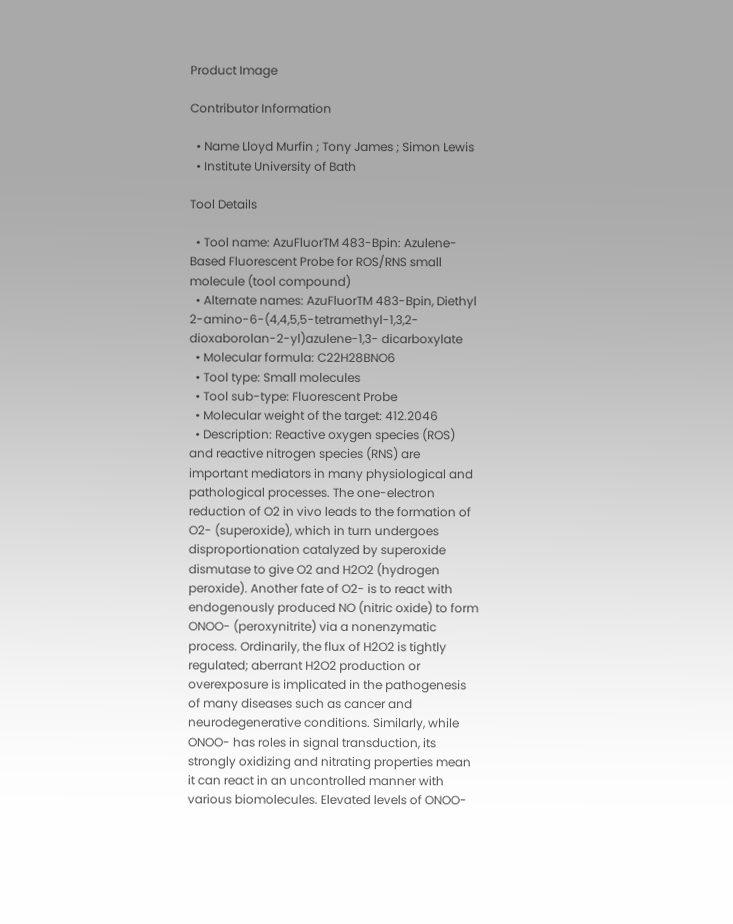Product Image

Contributor Information

  • Name Lloyd Murfin ; Tony James ; Simon Lewis
  • Institute University of Bath

Tool Details

  • Tool name: AzuFluorTM 483-Bpin: Azulene-Based Fluorescent Probe for ROS/RNS small molecule (tool compound)
  • Alternate names: AzuFluorTM 483-Bpin, Diethyl 2-amino-6-(4,4,5,5-tetramethyl-1,3,2-dioxaborolan-2-yl)azulene-1,3- dicarboxylate
  • Molecular formula: C22H28BNO6
  • Tool type: Small molecules
  • Tool sub-type: Fluorescent Probe
  • Molecular weight of the target: 412.2046
  • Description: Reactive oxygen species (ROS) and reactive nitrogen species (RNS) are important mediators in many physiological and pathological processes. The one-electron reduction of O2 in vivo leads to the formation of O2- (superoxide), which in turn undergoes disproportionation catalyzed by superoxide dismutase to give O2 and H2O2 (hydrogen peroxide). Another fate of O2- is to react with endogenously produced NO (nitric oxide) to form ONOO- (peroxynitrite) via a nonenzymatic process. Ordinarily, the flux of H2O2 is tightly regulated; aberrant H2O2 production or overexposure is implicated in the pathogenesis of many diseases such as cancer and neurodegenerative conditions. Similarly, while ONOO- has roles in signal transduction, its strongly oxidizing and nitrating properties mean it can react in an uncontrolled manner with various biomolecules. Elevated levels of ONOO-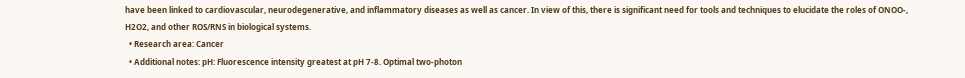have been linked to cardiovascular, neurodegenerative, and inflammatory diseases as well as cancer. In view of this, there is significant need for tools and techniques to elucidate the roles of ONOO-, H2O2, and other ROS/RNS in biological systems.
  • Research area: Cancer
  • Additional notes: pH: Fluorescence intensity greatest at pH 7-8. Optimal two-photon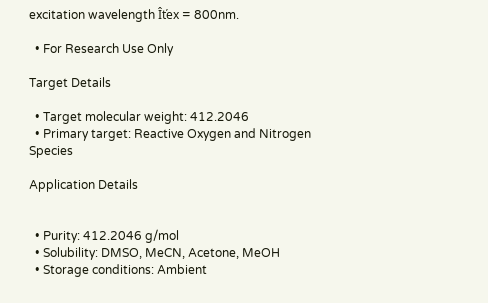excitation wavelength Îťex = 800nm.

  • For Research Use Only

Target Details

  • Target molecular weight: 412.2046
  • Primary target: Reactive Oxygen and Nitrogen Species

Application Details


  • Purity: 412.2046 g/mol
  • Solubility: DMSO, MeCN, Acetone, MeOH
  • Storage conditions: Ambient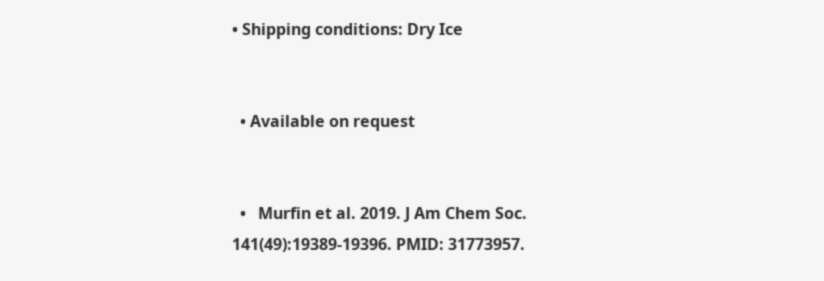• Shipping conditions: Dry Ice


  • Available on request


  •   Murfin et al. 2019. J Am Chem Soc. 141(49):19389-19396. PMID: 31773957.